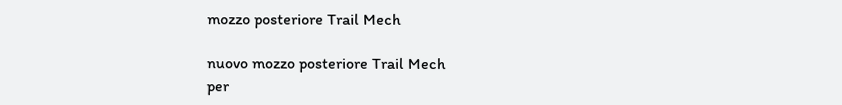mozzo posteriore Trail Mech

nuovo mozzo posteriore Trail Mech
per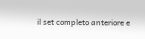il set completo anteriore e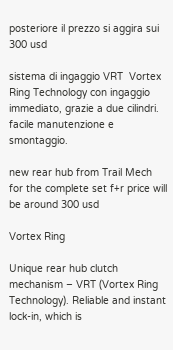posteriore il prezzo si aggira sui 300 usd

sistema di ingaggio VRT  Vortex Ring Technology con ingaggio immediato, grazie a due cilindri. facile manutenzione e smontaggio.

new rear hub from Trail Mech
for the complete set f+r price will be around 300 usd

Vortex Ring

Unique rear hub clutch mechanism – VRT (Vortex Ring Technology). Reliable and instant lock-in, which is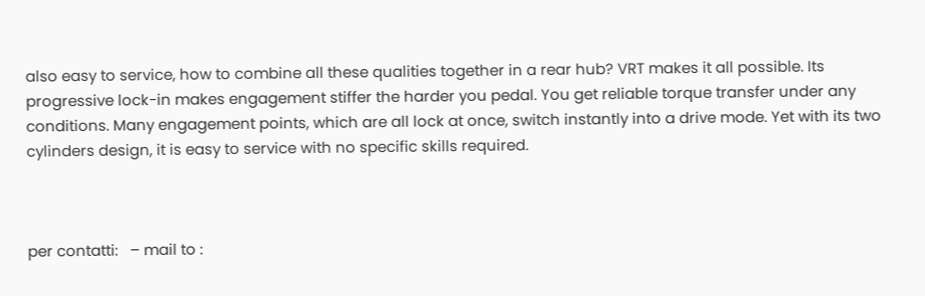also easy to service, how to combine all these qualities together in a rear hub? VRT makes it all possible. Its progressive lock-in makes engagement stiffer the harder you pedal. You get reliable torque transfer under any conditions. Many engagement points, which are all lock at once, switch instantly into a drive mode. Yet with its two cylinders design, it is easy to service with no specific skills required.



per contatti:   – mail to :